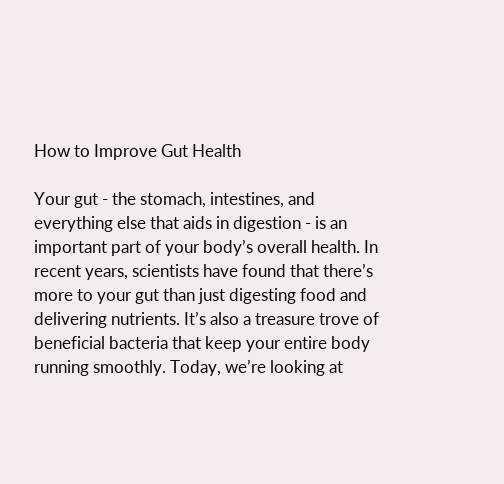How to Improve Gut Health

Your gut - the stomach, intestines, and everything else that aids in digestion - is an important part of your body’s overall health. In recent years, scientists have found that there’s more to your gut than just digesting food and delivering nutrients. It’s also a treasure trove of beneficial bacteria that keep your entire body running smoothly. Today, we’re looking at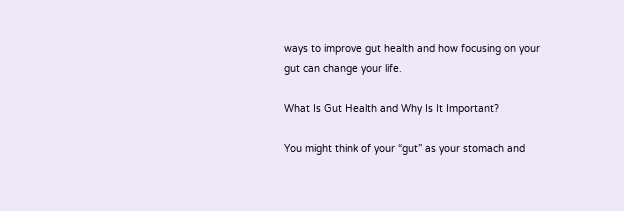ways to improve gut health and how focusing on your gut can change your life.

What Is Gut Health and Why Is It Important?

You might think of your “gut” as your stomach and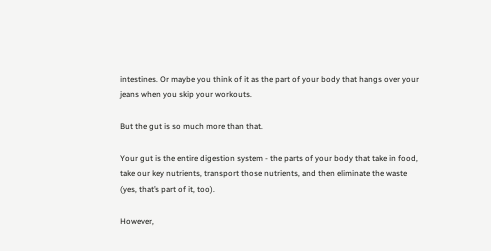intestines. Or maybe you think of it as the part of your body that hangs over your jeans when you skip your workouts.

But the gut is so much more than that.

Your gut is the entire digestion system - the parts of your body that take in food, take our key nutrients, transport those nutrients, and then eliminate the waste (yes, that’s part of it, too).

However,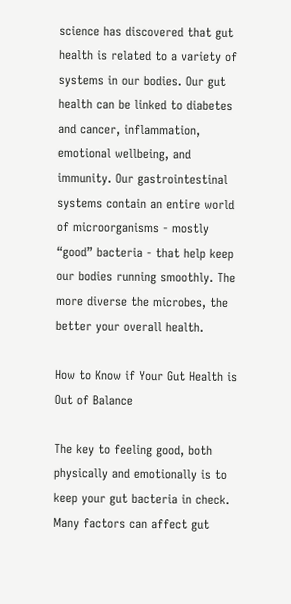science has discovered that gut health is related to a variety of systems in our bodies. Our gut health can be linked to diabetes and cancer, inflammation, emotional wellbeing, and immunity. Our gastrointestinal systems contain an entire world of microorganisms - mostly “good” bacteria - that help keep our bodies running smoothly. The more diverse the microbes, the better your overall health.

How to Know if Your Gut Health is Out of Balance

The key to feeling good, both physically and emotionally is to keep your gut bacteria in check. Many factors can affect gut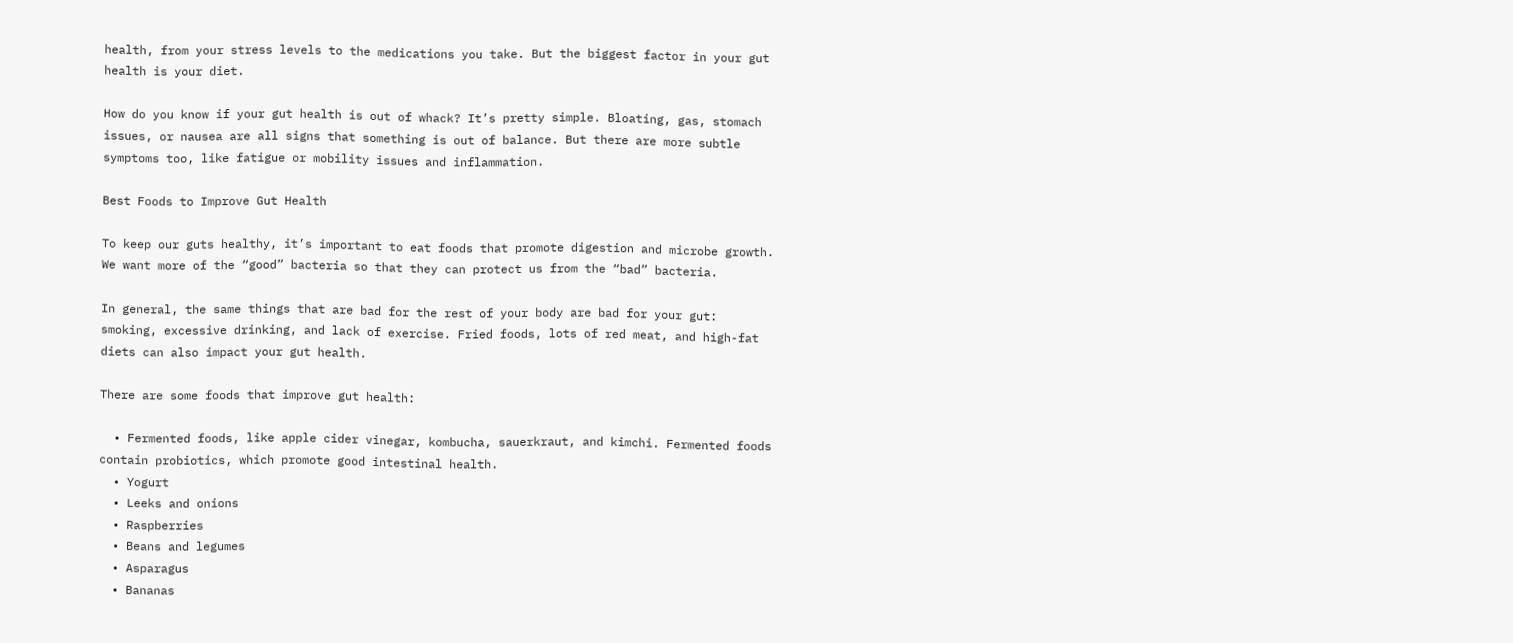health, from your stress levels to the medications you take. But the biggest factor in your gut health is your diet.

How do you know if your gut health is out of whack? It’s pretty simple. Bloating, gas, stomach issues, or nausea are all signs that something is out of balance. But there are more subtle symptoms too, like fatigue or mobility issues and inflammation.

Best Foods to Improve Gut Health

To keep our guts healthy, it’s important to eat foods that promote digestion and microbe growth. We want more of the “good” bacteria so that they can protect us from the “bad” bacteria.

In general, the same things that are bad for the rest of your body are bad for your gut: smoking, excessive drinking, and lack of exercise. Fried foods, lots of red meat, and high-fat diets can also impact your gut health.

There are some foods that improve gut health:

  • Fermented foods, like apple cider vinegar, kombucha, sauerkraut, and kimchi. Fermented foods contain probiotics, which promote good intestinal health.
  • Yogurt
  • Leeks and onions
  • Raspberries
  • Beans and legumes
  • Asparagus
  • Bananas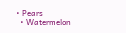• Pears
  • Watermelon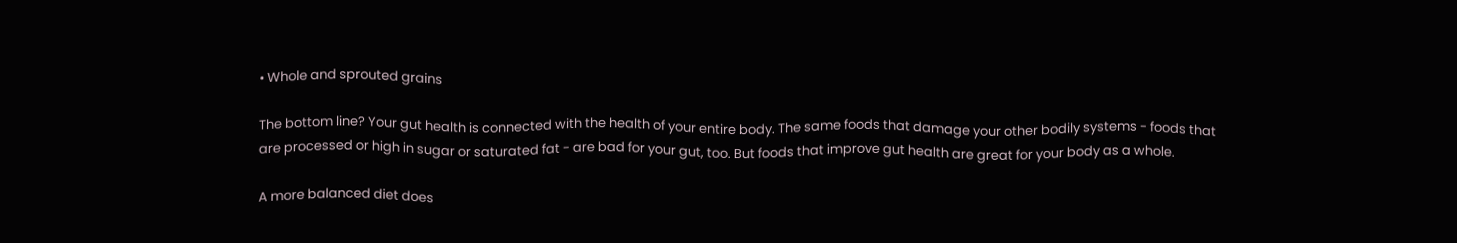• Whole and sprouted grains

The bottom line? Your gut health is connected with the health of your entire body. The same foods that damage your other bodily systems - foods that are processed or high in sugar or saturated fat - are bad for your gut, too. But foods that improve gut health are great for your body as a whole.

A more balanced diet does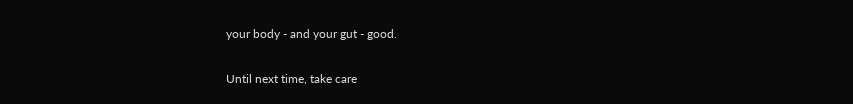your body - and your gut - good.

Until next time, take care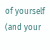of yourself (and your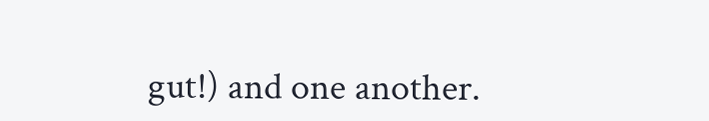gut!) and one another.